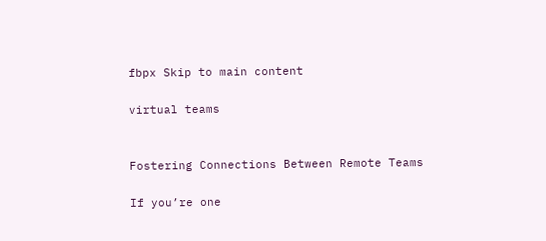fbpx Skip to main content

virtual teams


Fostering Connections Between Remote Teams

If you’re one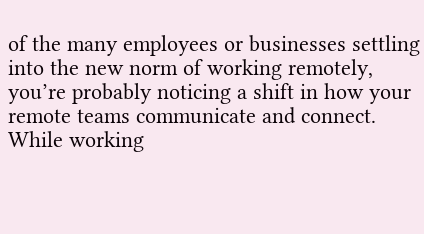of the many employees or businesses settling into the new norm of working remotely, you’re probably noticing a shift in how your remote teams communicate and connect. While working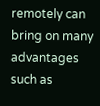remotely can bring on many advantages such as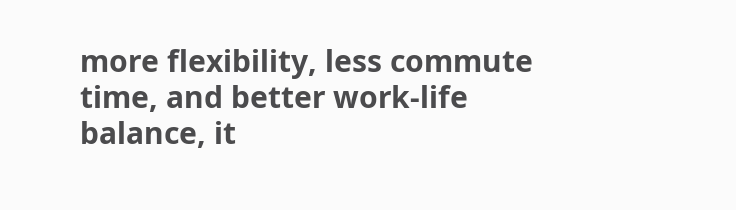more flexibility, less commute time, and better work-life balance, it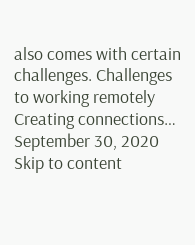also comes with certain challenges. Challenges to working remotely Creating connections…
September 30, 2020
Skip to content